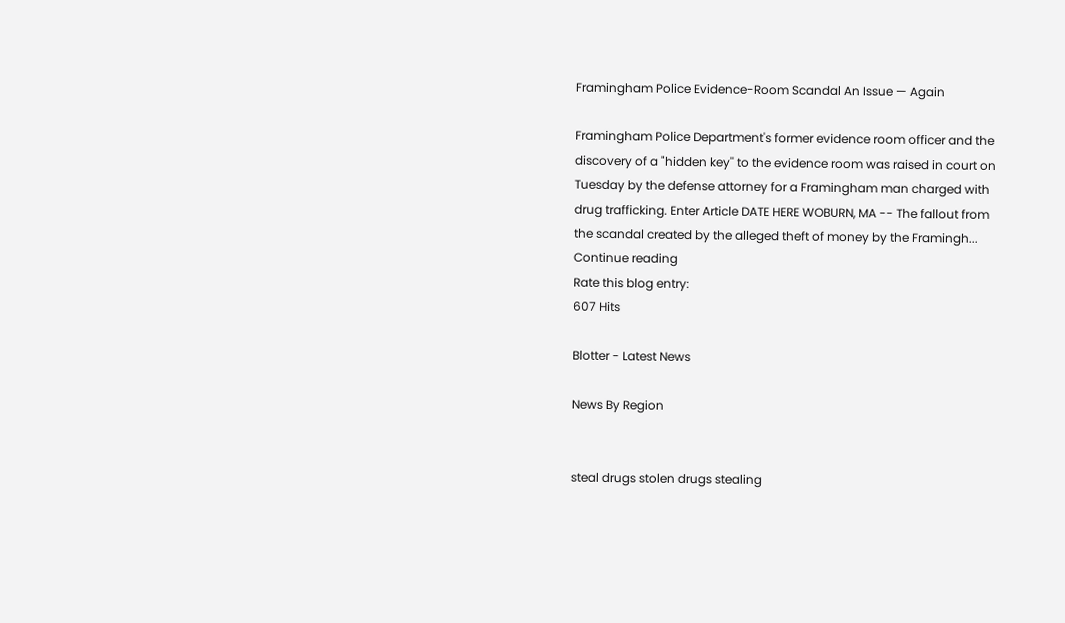Framingham Police Evidence-Room Scandal An Issue — Again

Framingham Police Department's former evidence room officer and the discovery of a "hidden key'' to the evidence room was raised in court on Tuesday by the defense attorney for a Framingham man charged with drug trafficking. Enter Article DATE HERE WOBURN, MA -- The fallout from the scandal created by the alleged theft of money by the Framingh...
Continue reading
Rate this blog entry:
607 Hits

Blotter - Latest News

News By Region


steal drugs stolen drugs stealing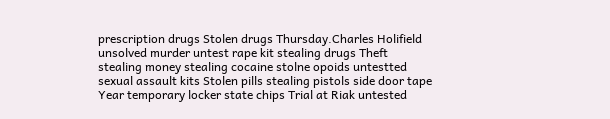prescription drugs Stolen drugs Thursday.Charles Holifield unsolved murder untest rape kit stealing drugs Theft stealing money stealing cocaine stolne opoids untestted sexual assault kits Stolen pills stealing pistols side door tape Year temporary locker state chips Trial at Riak untested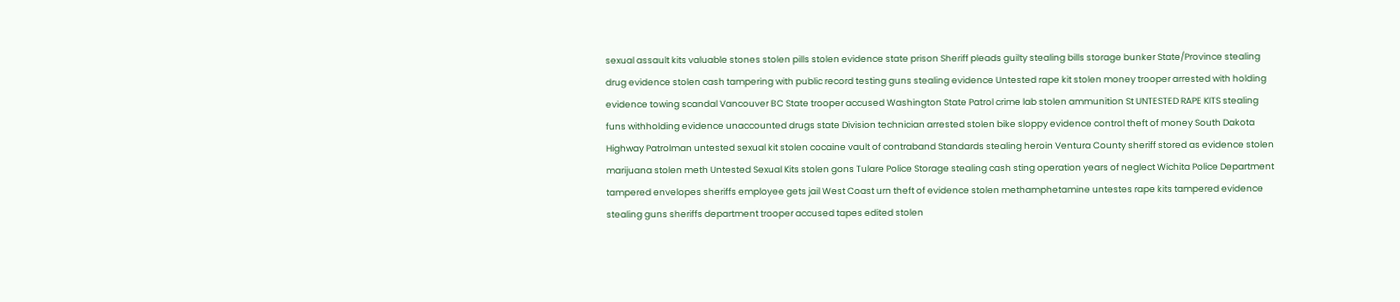sexual assault kits valuable stones stolen pills stolen evidence state prison Sheriff pleads guilty stealing bills storage bunker State/Province stealing drug evidence stolen cash tampering with public record testing guns stealing evidence Untested rape kit stolen money trooper arrested with holding evidence towing scandal Vancouver BC State trooper accused Washington State Patrol crime lab stolen ammunition St UNTESTED RAPE KITS stealing funs withholding evidence unaccounted drugs state Division technician arrested stolen bike sloppy evidence control theft of money South Dakota Highway Patrolman untested sexual kit stolen cocaine vault of contraband Standards stealing heroin Ventura County sheriff stored as evidence stolen marijuana stolen meth Untested Sexual Kits stolen gons Tulare Police Storage stealing cash sting operation years of neglect Wichita Police Department tampered envelopes sheriffs employee gets jail West Coast urn theft of evidence stolen methamphetamine untestes rape kits tampered evidence stealing guns sheriffs department trooper accused tapes edited stolen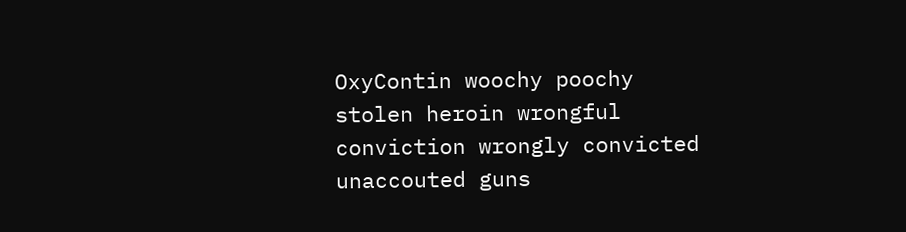OxyContin woochy poochy stolen heroin wrongful conviction wrongly convicted unaccouted guns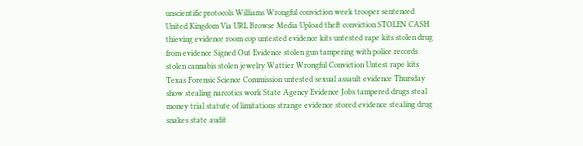unscientific protocols Williams Wrongful conviction week trooper sentenced United Kingdom Via URL Browse Media Upload theft conviction STOLEN CASH thieving evidence room cop untested evidence kits untested rape kits stolen drug from evidence Signed Out Evidence stolen gun tampering with police records stolen cannabis stolen jewelry Wattier Wrongful Conviction Untest rape kits Texas Forensic Science Commission untested sexual assault evidence Thursday show stealing narcotics work State Agency Evidence Jobs tampered drugs steal money trial statute of limitations strange evidence stored evidence stealing drug snakes state audit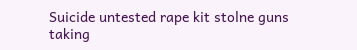Suicide untested rape kit stolne guns taking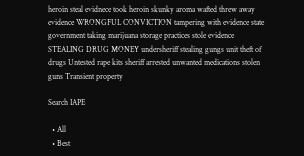heroin steal evidnece took heroin skunky aroma wafted threw away evidence WRONGFUL CONVICTION tampering with evidence state government taking marijuana storage practices stole evidence STEALING DRUG MONEY undersheriff stealing gungs unit theft of drugs Untested rape kits sheriff arrested unwanted medications stolen guns Transient property

Search IAPE

  • All
  • Best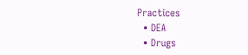Practices
  • DEA
  • Drugs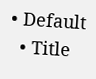• Default
  • Title